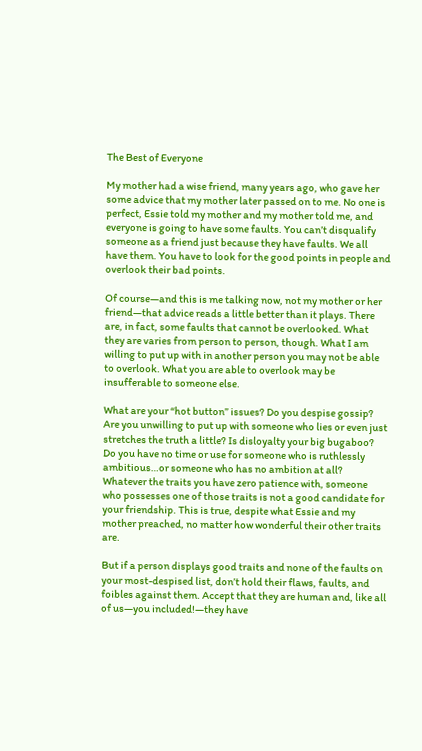The Best of Everyone

My mother had a wise friend, many years ago, who gave her some advice that my mother later passed on to me. No one is perfect, Essie told my mother and my mother told me, and everyone is going to have some faults. You can’t disqualify someone as a friend just because they have faults. We all have them. You have to look for the good points in people and overlook their bad points.

Of course—and this is me talking now, not my mother or her friend—that advice reads a little better than it plays. There are, in fact, some faults that cannot be overlooked. What they are varies from person to person, though. What I am willing to put up with in another person you may not be able to overlook. What you are able to overlook may be insufferable to someone else.

What are your “hot button” issues? Do you despise gossip? Are you unwilling to put up with someone who lies or even just stretches the truth a little? Is disloyalty your big bugaboo? Do you have no time or use for someone who is ruthlessly ambitious…or someone who has no ambition at all? Whatever the traits you have zero patience with, someone who possesses one of those traits is not a good candidate for your friendship. This is true, despite what Essie and my mother preached, no matter how wonderful their other traits are.

But if a person displays good traits and none of the faults on your most-despised list, don’t hold their flaws, faults, and foibles against them. Accept that they are human and, like all of us—you included!—they have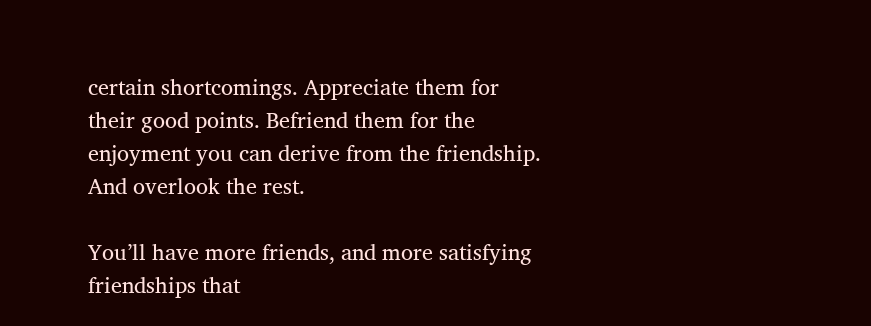certain shortcomings. Appreciate them for their good points. Befriend them for the enjoyment you can derive from the friendship. And overlook the rest.

You’ll have more friends, and more satisfying friendships that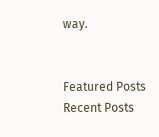way.


Featured Posts
Recent Posts